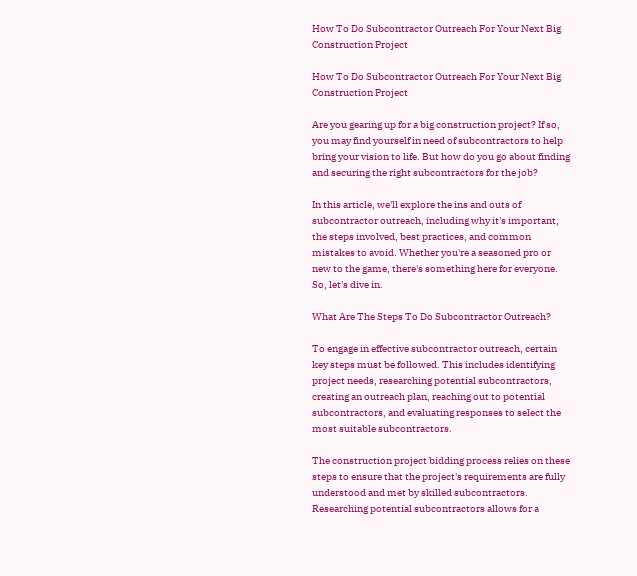How To Do Subcontractor Outreach For Your Next Big Construction Project

How To Do Subcontractor Outreach For Your Next Big Construction Project

Are you gearing up for a big construction project? If so, you may find yourself in need of subcontractors to help bring your vision to life. But how do you go about finding and securing the right subcontractors for the job?

In this article, we'll explore the ins and outs of subcontractor outreach, including why it's important, the steps involved, best practices, and common mistakes to avoid. Whether you're a seasoned pro or new to the game, there's something here for everyone. So, let's dive in.

What Are The Steps To Do Subcontractor Outreach?

To engage in effective subcontractor outreach, certain key steps must be followed. This includes identifying project needs, researching potential subcontractors, creating an outreach plan, reaching out to potential subcontractors, and evaluating responses to select the most suitable subcontractors.

The construction project bidding process relies on these steps to ensure that the project's requirements are fully understood and met by skilled subcontractors. Researching potential subcontractors allows for a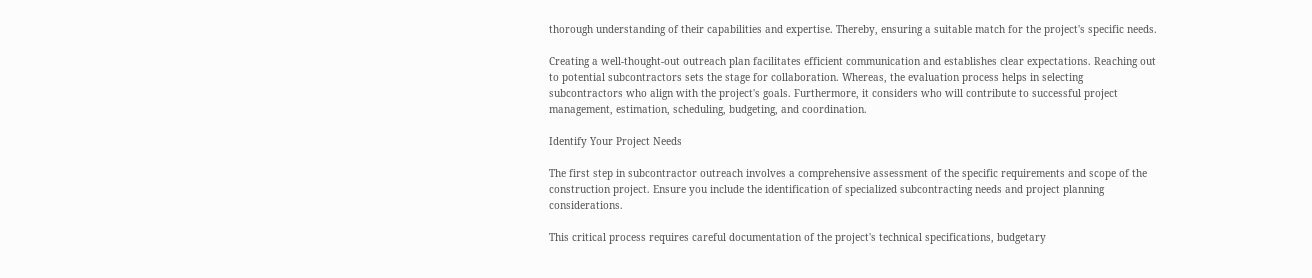thorough understanding of their capabilities and expertise. Thereby, ensuring a suitable match for the project's specific needs.

Creating a well-thought-out outreach plan facilitates efficient communication and establishes clear expectations. Reaching out to potential subcontractors sets the stage for collaboration. Whereas, the evaluation process helps in selecting subcontractors who align with the project's goals. Furthermore, it considers who will contribute to successful project management, estimation, scheduling, budgeting, and coordination.

Identify Your Project Needs

The first step in subcontractor outreach involves a comprehensive assessment of the specific requirements and scope of the construction project. Ensure you include the identification of specialized subcontracting needs and project planning considerations.

This critical process requires careful documentation of the project's technical specifications, budgetary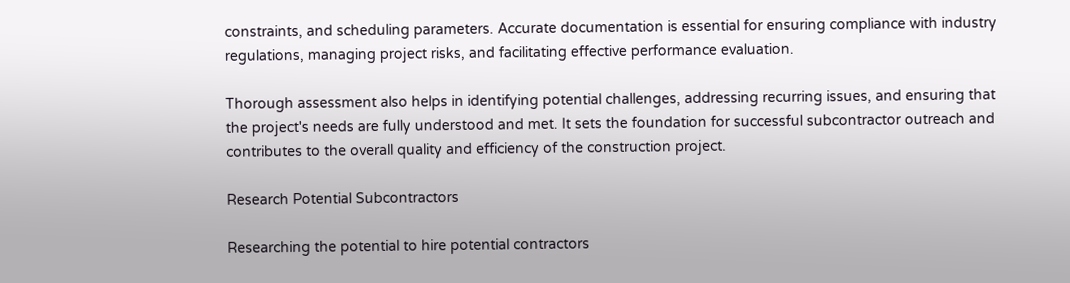constraints, and scheduling parameters. Accurate documentation is essential for ensuring compliance with industry regulations, managing project risks, and facilitating effective performance evaluation.

Thorough assessment also helps in identifying potential challenges, addressing recurring issues, and ensuring that the project's needs are fully understood and met. It sets the foundation for successful subcontractor outreach and contributes to the overall quality and efficiency of the construction project.

Research Potential Subcontractors

Researching the potential to hire potential contractors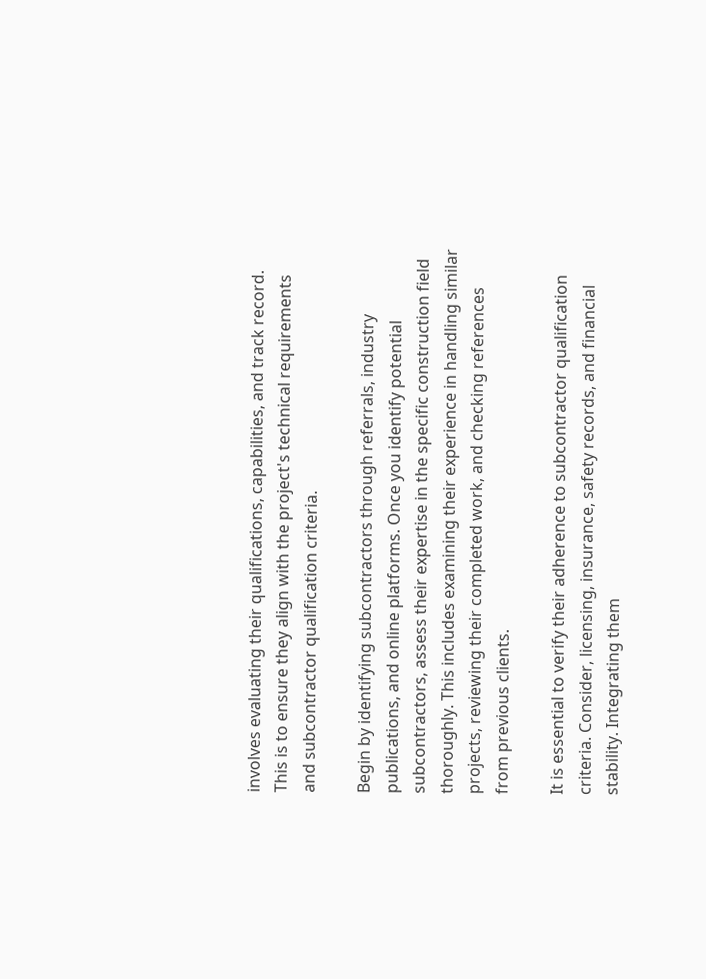involves evaluating their qualifications, capabilities, and track record. This is to ensure they align with the project's technical requirements and subcontractor qualification criteria.

Begin by identifying subcontractors through referrals, industry publications, and online platforms. Once you identify potential subcontractors, assess their expertise in the specific construction field thoroughly. This includes examining their experience in handling similar projects, reviewing their completed work, and checking references from previous clients.

It is essential to verify their adherence to subcontractor qualification criteria. Consider, licensing, insurance, safety records, and financial stability. Integrating them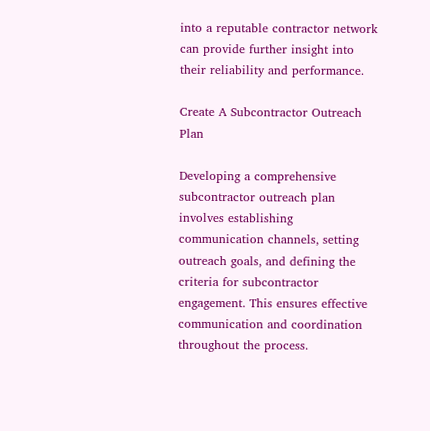into a reputable contractor network can provide further insight into their reliability and performance.

Create A Subcontractor Outreach Plan

Developing a comprehensive subcontractor outreach plan involves establishing communication channels, setting outreach goals, and defining the criteria for subcontractor engagement. This ensures effective communication and coordination throughout the process.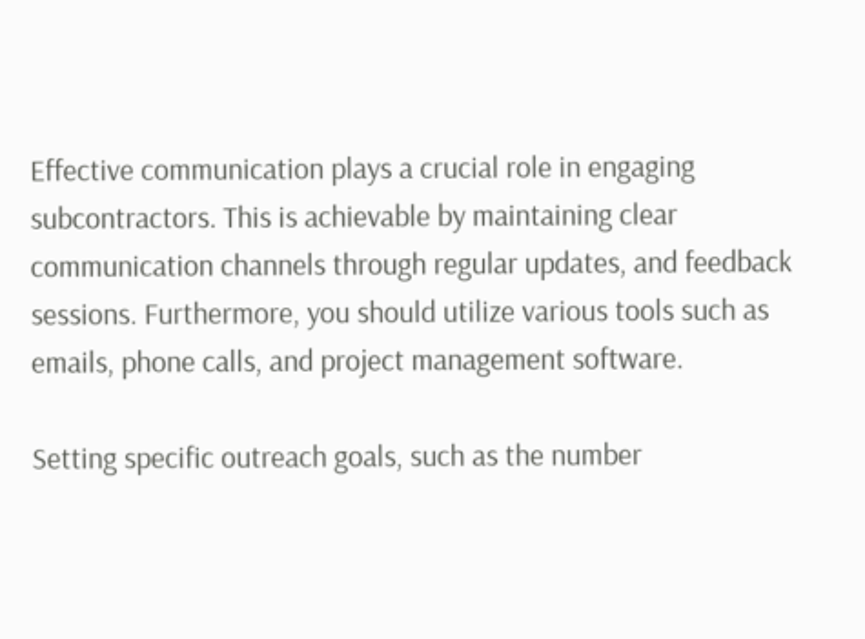Effective communication plays a crucial role in engaging subcontractors. This is achievable by maintaining clear communication channels through regular updates, and feedback sessions. Furthermore, you should utilize various tools such as emails, phone calls, and project management software.

Setting specific outreach goals, such as the number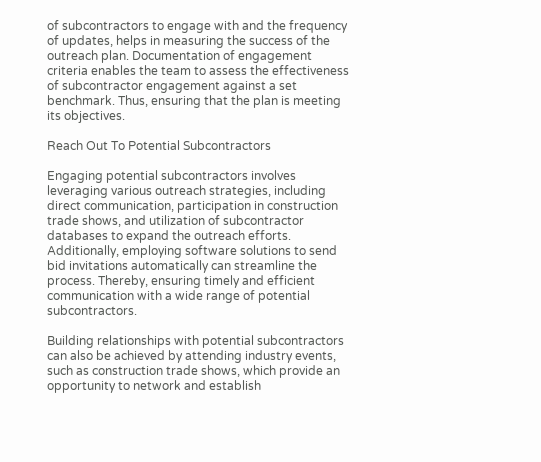of subcontractors to engage with and the frequency of updates, helps in measuring the success of the outreach plan. Documentation of engagement criteria enables the team to assess the effectiveness of subcontractor engagement against a set benchmark. Thus, ensuring that the plan is meeting its objectives.

Reach Out To Potential Subcontractors

Engaging potential subcontractors involves leveraging various outreach strategies, including direct communication, participation in construction trade shows, and utilization of subcontractor databases to expand the outreach efforts. Additionally, employing software solutions to send bid invitations automatically can streamline the process. Thereby, ensuring timely and efficient communication with a wide range of potential subcontractors.

Building relationships with potential subcontractors can also be achieved by attending industry events, such as construction trade shows, which provide an opportunity to network and establish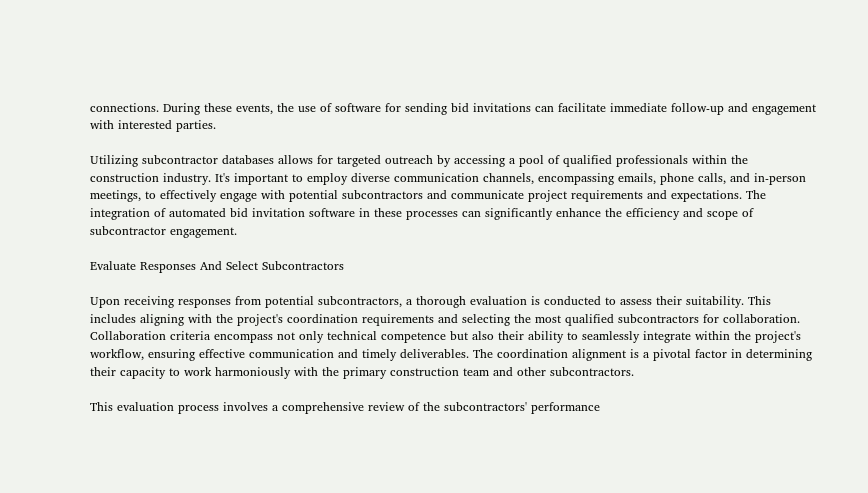connections. During these events, the use of software for sending bid invitations can facilitate immediate follow-up and engagement with interested parties.

Utilizing subcontractor databases allows for targeted outreach by accessing a pool of qualified professionals within the construction industry. It's important to employ diverse communication channels, encompassing emails, phone calls, and in-person meetings, to effectively engage with potential subcontractors and communicate project requirements and expectations. The integration of automated bid invitation software in these processes can significantly enhance the efficiency and scope of subcontractor engagement.

Evaluate Responses And Select Subcontractors

Upon receiving responses from potential subcontractors, a thorough evaluation is conducted to assess their suitability. This includes aligning with the project's coordination requirements and selecting the most qualified subcontractors for collaboration. Collaboration criteria encompass not only technical competence but also their ability to seamlessly integrate within the project's workflow, ensuring effective communication and timely deliverables. The coordination alignment is a pivotal factor in determining their capacity to work harmoniously with the primary construction team and other subcontractors.

This evaluation process involves a comprehensive review of the subcontractors' performance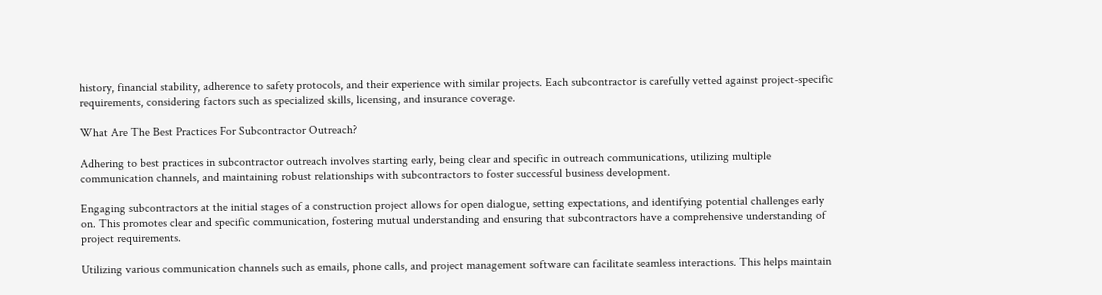history, financial stability, adherence to safety protocols, and their experience with similar projects. Each subcontractor is carefully vetted against project-specific requirements, considering factors such as specialized skills, licensing, and insurance coverage.

What Are The Best Practices For Subcontractor Outreach?

Adhering to best practices in subcontractor outreach involves starting early, being clear and specific in outreach communications, utilizing multiple communication channels, and maintaining robust relationships with subcontractors to foster successful business development.

Engaging subcontractors at the initial stages of a construction project allows for open dialogue, setting expectations, and identifying potential challenges early on. This promotes clear and specific communication, fostering mutual understanding and ensuring that subcontractors have a comprehensive understanding of project requirements.

Utilizing various communication channels such as emails, phone calls, and project management software can facilitate seamless interactions. This helps maintain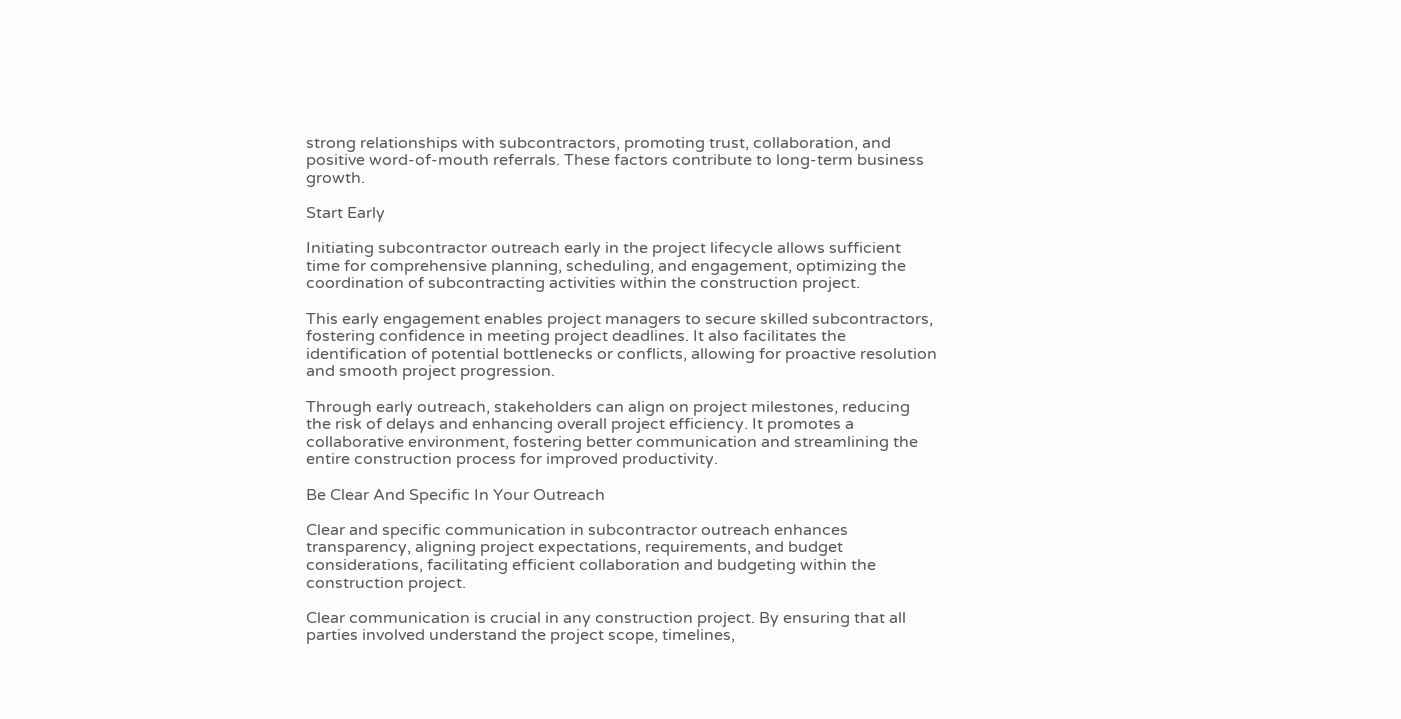strong relationships with subcontractors, promoting trust, collaboration, and positive word-of-mouth referrals. These factors contribute to long-term business growth.

Start Early

Initiating subcontractor outreach early in the project lifecycle allows sufficient time for comprehensive planning, scheduling, and engagement, optimizing the coordination of subcontracting activities within the construction project.

This early engagement enables project managers to secure skilled subcontractors, fostering confidence in meeting project deadlines. It also facilitates the identification of potential bottlenecks or conflicts, allowing for proactive resolution and smooth project progression.

Through early outreach, stakeholders can align on project milestones, reducing the risk of delays and enhancing overall project efficiency. It promotes a collaborative environment, fostering better communication and streamlining the entire construction process for improved productivity.

Be Clear And Specific In Your Outreach

Clear and specific communication in subcontractor outreach enhances transparency, aligning project expectations, requirements, and budget considerations, facilitating efficient collaboration and budgeting within the construction project.

Clear communication is crucial in any construction project. By ensuring that all parties involved understand the project scope, timelines,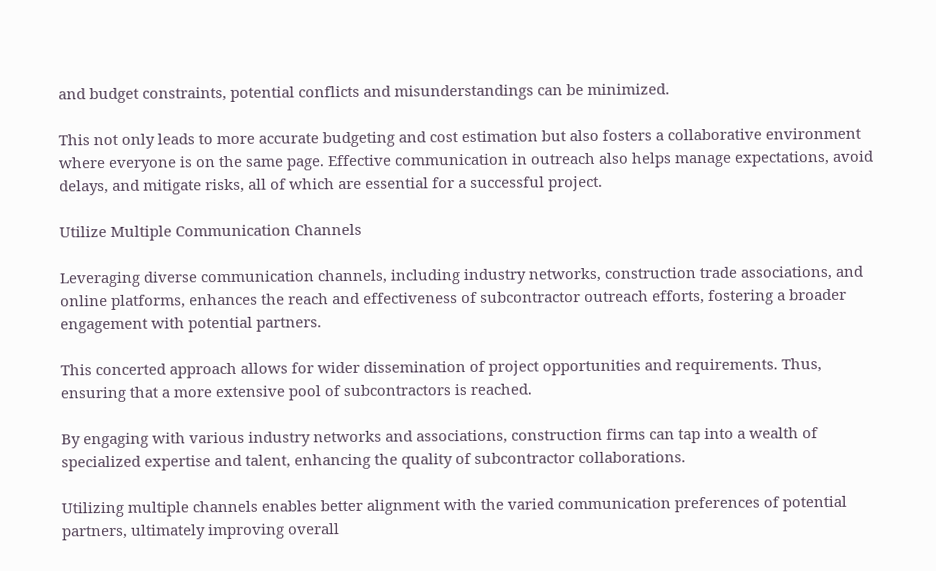and budget constraints, potential conflicts and misunderstandings can be minimized.

This not only leads to more accurate budgeting and cost estimation but also fosters a collaborative environment where everyone is on the same page. Effective communication in outreach also helps manage expectations, avoid delays, and mitigate risks, all of which are essential for a successful project.

Utilize Multiple Communication Channels

Leveraging diverse communication channels, including industry networks, construction trade associations, and online platforms, enhances the reach and effectiveness of subcontractor outreach efforts, fostering a broader engagement with potential partners.

This concerted approach allows for wider dissemination of project opportunities and requirements. Thus, ensuring that a more extensive pool of subcontractors is reached.

By engaging with various industry networks and associations, construction firms can tap into a wealth of specialized expertise and talent, enhancing the quality of subcontractor collaborations.

Utilizing multiple channels enables better alignment with the varied communication preferences of potential partners, ultimately improving overall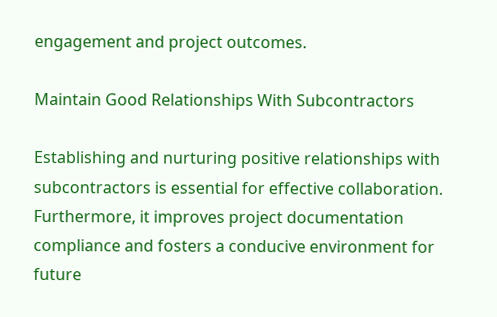engagement and project outcomes.

Maintain Good Relationships With Subcontractors

Establishing and nurturing positive relationships with subcontractors is essential for effective collaboration. Furthermore, it improves project documentation compliance and fosters a conducive environment for future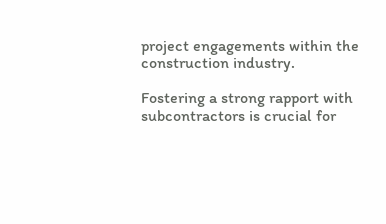project engagements within the construction industry.

Fostering a strong rapport with subcontractors is crucial for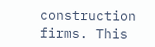construction firms. This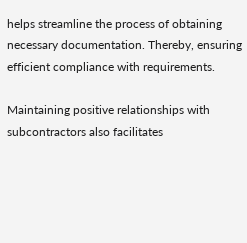helps streamline the process of obtaining necessary documentation. Thereby, ensuring efficient compliance with requirements.

Maintaining positive relationships with subcontractors also facilitates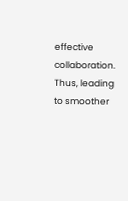effective collaboration. Thus, leading to smoother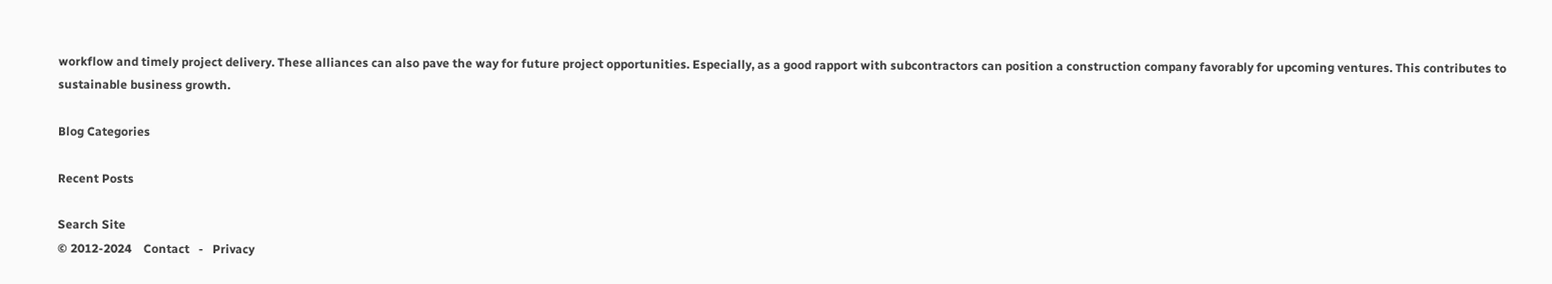workflow and timely project delivery. These alliances can also pave the way for future project opportunities. Especially, as a good rapport with subcontractors can position a construction company favorably for upcoming ventures. This contributes to sustainable business growth.

Blog Categories

Recent Posts

Search Site
© 2012-2024    Contact   -   Privacy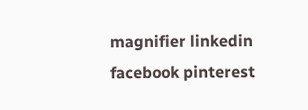magnifier linkedin facebook pinterest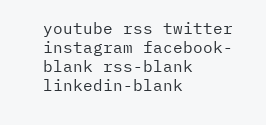youtube rss twitter instagram facebook-blank rss-blank linkedin-blank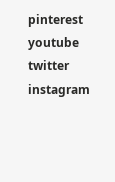pinterest youtube twitter instagram